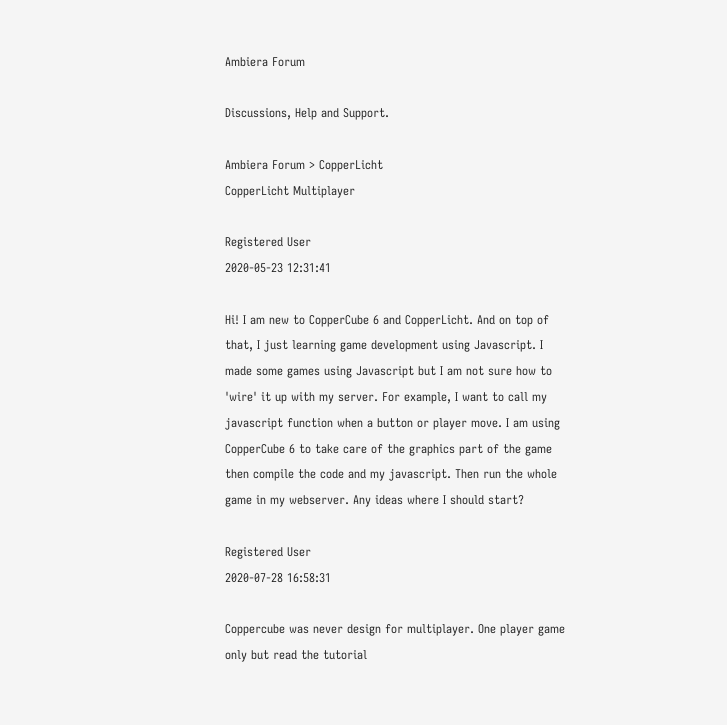Ambiera Forum

Discussions, Help and Support.

Ambiera Forum > CopperLicht
CopperLicht Multiplayer

Registered User
2020-05-23 12:31:41

Hi! I am new to CopperCube 6 and CopperLicht. And on top of that, I just learning game development using Javascript. I made some games using Javascript but I am not sure how to 'wire' it up with my server. For example, I want to call my javascript function when a button or player move. I am using CopperCube 6 to take care of the graphics part of the game then compile the code and my javascript. Then run the whole game in my webserver. Any ideas where I should start?

Registered User
2020-07-28 16:58:31

Coppercube was never design for multiplayer. One player game only but read the tutorial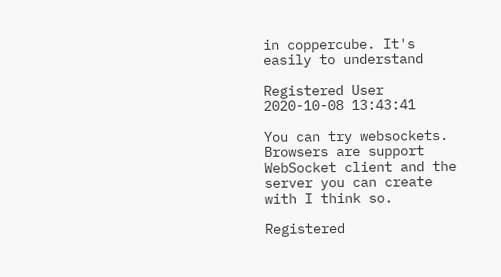in coppercube. It's easily to understand

Registered User
2020-10-08 13:43:41

You can try websockets. Browsers are support WebSocket client and the server you can create with I think so.

Registered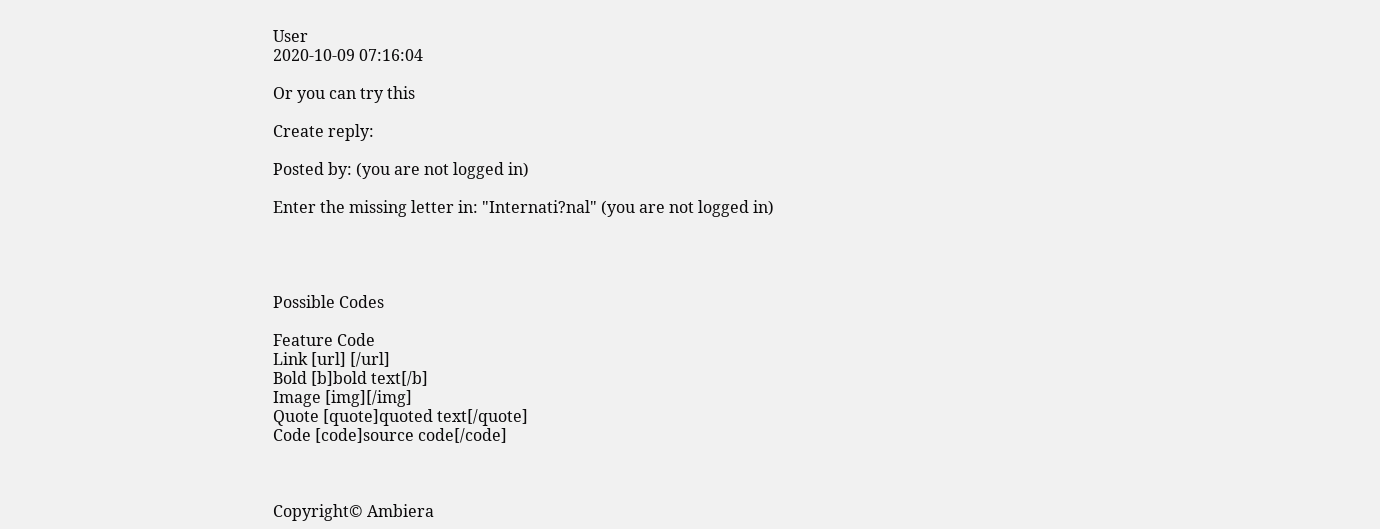User
2020-10-09 07:16:04

Or you can try this

Create reply:

Posted by: (you are not logged in)

Enter the missing letter in: "Internati?nal" (you are not logged in)




Possible Codes

Feature Code
Link [url] [/url]
Bold [b]bold text[/b]
Image [img][/img]
Quote [quote]quoted text[/quote]
Code [code]source code[/code]



Copyright© Ambiera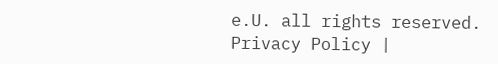e.U. all rights reserved.
Privacy Policy |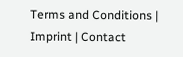Terms and Conditions | Imprint | Contact